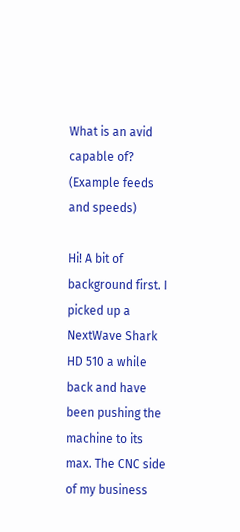What is an avid capable of? (Example feeds and speeds)

Hi! A bit of background first. I picked up a NextWave Shark HD 510 a while back and have been pushing the machine to its max. The CNC side of my business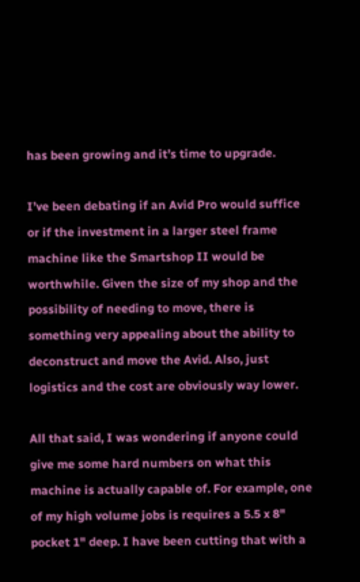has been growing and it’s time to upgrade.

I’ve been debating if an Avid Pro would suffice or if the investment in a larger steel frame machine like the Smartshop II would be worthwhile. Given the size of my shop and the possibility of needing to move, there is something very appealing about the ability to deconstruct and move the Avid. Also, just logistics and the cost are obviously way lower.

All that said, I was wondering if anyone could give me some hard numbers on what this machine is actually capable of. For example, one of my high volume jobs is requires a 5.5 x 8" pocket 1" deep. I have been cutting that with a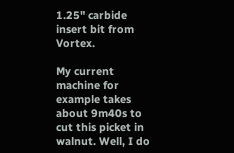1.25" carbide insert bit from Vortex.

My current machine for example takes about 9m40s to cut this picket in walnut. Well, I do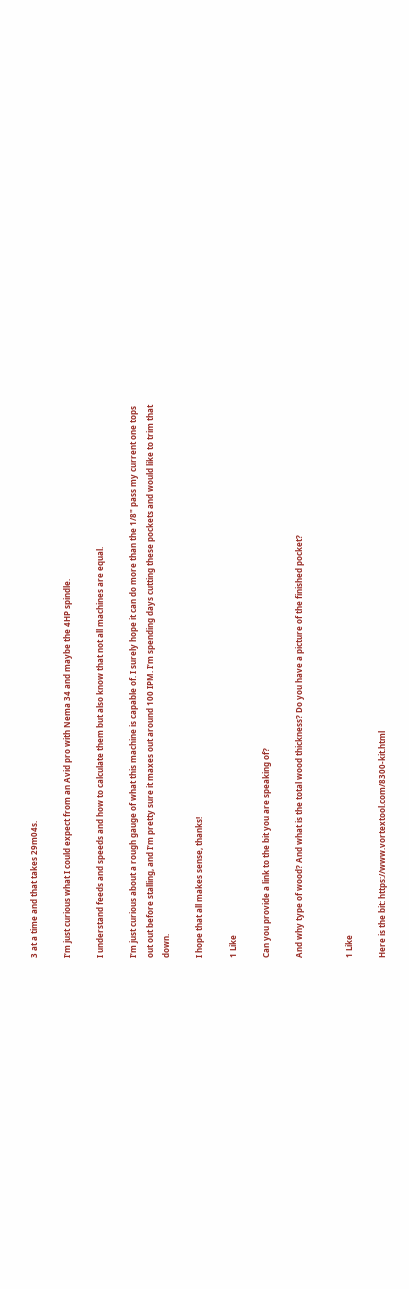3 at a time and that takes 29m04s.

I’m just curious what I could expect from an Avid pro with Nema 34 and maybe the 4HP spindle.

I understand feeds and speeds and how to calculate them but also know that not all machines are equal.

I’m just curious about a rough gauge of what this machine is capable of. I surely hope it can do more than the 1/8" pass my current one tops out out before stalling, and I’m pretty sure it maxes out around 100 IPM. I’m spending days cutting these pockets and would like to trim that down.

I hope that all makes sense, thanks!

1 Like

Can you provide a link to the bit you are speaking of?

And why type of wood? And what is the total wood thickness? Do you have a picture of the finished pocket?


1 Like

Here is the bit: https://www.vortextool.com/8300-kit.html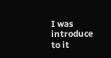I was introduce to it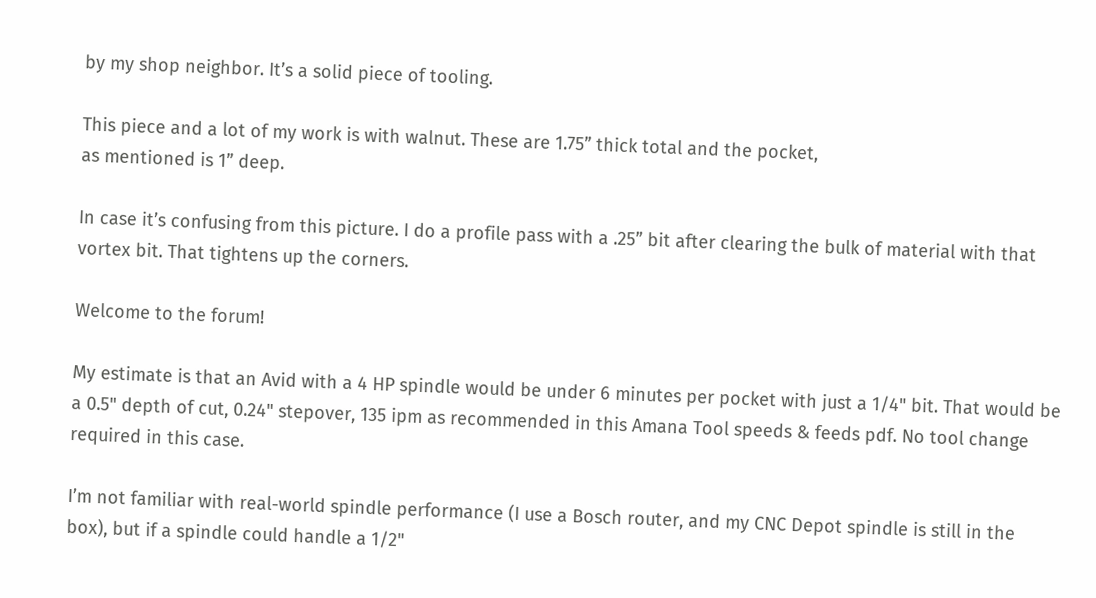by my shop neighbor. It’s a solid piece of tooling.

This piece and a lot of my work is with walnut. These are 1.75” thick total and the pocket,
as mentioned is 1” deep.

In case it’s confusing from this picture. I do a profile pass with a .25” bit after clearing the bulk of material with that vortex bit. That tightens up the corners.

Welcome to the forum!

My estimate is that an Avid with a 4 HP spindle would be under 6 minutes per pocket with just a 1/4" bit. That would be a 0.5" depth of cut, 0.24" stepover, 135 ipm as recommended in this Amana Tool speeds & feeds pdf. No tool change required in this case.

I’m not familiar with real-world spindle performance (I use a Bosch router, and my CNC Depot spindle is still in the box), but if a spindle could handle a 1/2"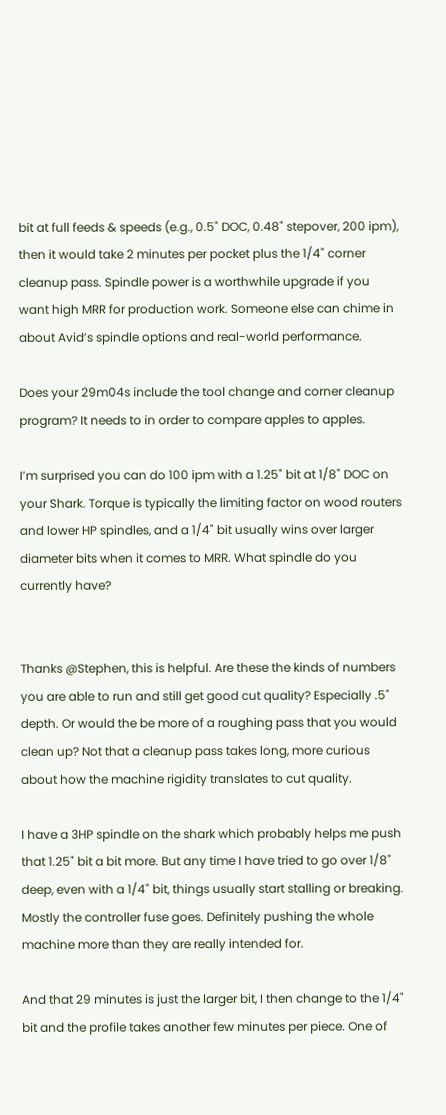bit at full feeds & speeds (e.g., 0.5" DOC, 0.48" stepover, 200 ipm), then it would take 2 minutes per pocket plus the 1/4" corner cleanup pass. Spindle power is a worthwhile upgrade if you want high MRR for production work. Someone else can chime in about Avid’s spindle options and real-world performance.

Does your 29m04s include the tool change and corner cleanup program? It needs to in order to compare apples to apples.

I’m surprised you can do 100 ipm with a 1.25" bit at 1/8" DOC on your Shark. Torque is typically the limiting factor on wood routers and lower HP spindles, and a 1/4" bit usually wins over larger diameter bits when it comes to MRR. What spindle do you currently have?


Thanks @Stephen, this is helpful. Are these the kinds of numbers you are able to run and still get good cut quality? Especially .5" depth. Or would the be more of a roughing pass that you would clean up? Not that a cleanup pass takes long, more curious about how the machine rigidity translates to cut quality.

I have a 3HP spindle on the shark which probably helps me push that 1.25" bit a bit more. But any time I have tried to go over 1/8" deep, even with a 1/4" bit, things usually start stalling or breaking. Mostly the controller fuse goes. Definitely pushing the whole machine more than they are really intended for.

And that 29 minutes is just the larger bit, I then change to the 1/4" bit and the profile takes another few minutes per piece. One of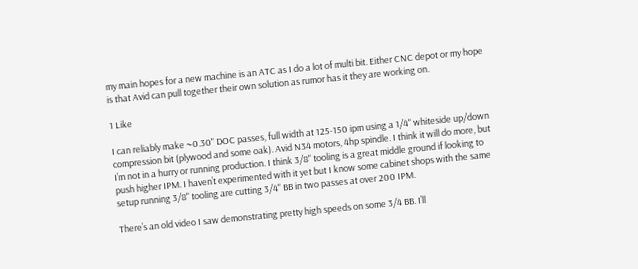my main hopes for a new machine is an ATC as I do a lot of multi bit. Either CNC depot or my hope is that Avid can pull together their own solution as rumor has it they are working on.

1 Like

I can reliably make ~0.30" DOC passes, full width at 125-150 ipm using a 1/4" whiteside up/down compression bit (plywood and some oak). Avid N34 motors, 4hp spindle. I think it will do more, but I’m not in a hurry or running production. I think 3/8" tooling is a great middle ground if looking to push higher IPM. I haven’t experimented with it yet but I know some cabinet shops with the same setup running 3/8" tooling are cutting 3/4" BB in two passes at over 200 IPM.

There’s an old video I saw demonstrating pretty high speeds on some 3/4 BB. I’ll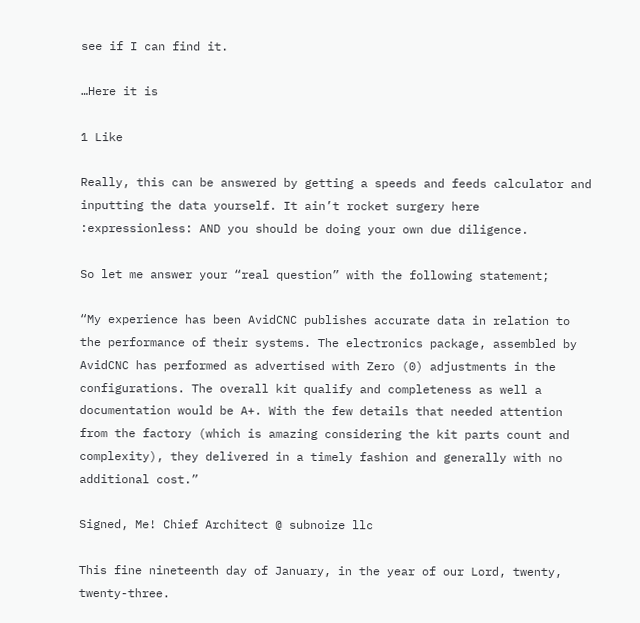see if I can find it.

…Here it is

1 Like

Really, this can be answered by getting a speeds and feeds calculator and inputting the data yourself. It ain’t rocket surgery here :expressionless: AND you should be doing your own due diligence.

So let me answer your “real question” with the following statement;

“My experience has been AvidCNC publishes accurate data in relation to the performance of their systems. The electronics package, assembled by AvidCNC has performed as advertised with Zero (0) adjustments in the configurations. The overall kit qualify and completeness as well a documentation would be A+. With the few details that needed attention from the factory (which is amazing considering the kit parts count and complexity), they delivered in a timely fashion and generally with no additional cost.”

Signed, Me! Chief Architect @ subnoize llc

This fine nineteenth day of January, in the year of our Lord, twenty, twenty-three.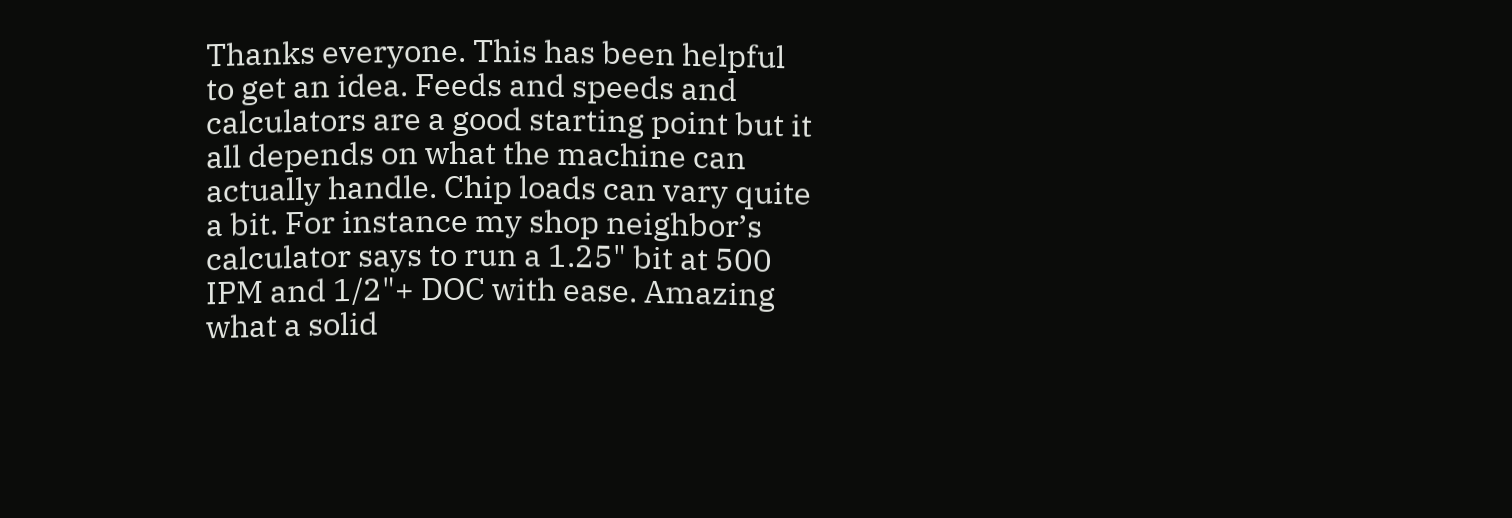Thanks everyone. This has been helpful to get an idea. Feeds and speeds and calculators are a good starting point but it all depends on what the machine can actually handle. Chip loads can vary quite a bit. For instance my shop neighbor’s calculator says to run a 1.25" bit at 500 IPM and 1/2"+ DOC with ease. Amazing what a solid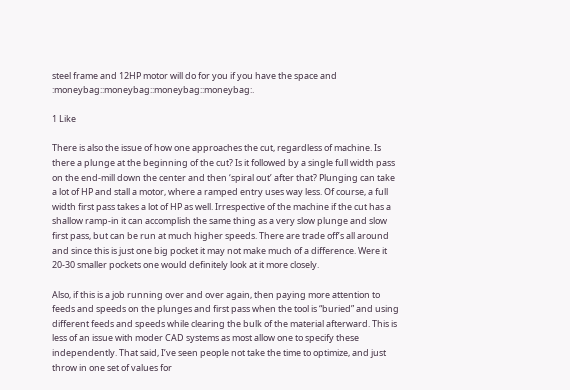steel frame and 12HP motor will do for you if you have the space and :moneybag::moneybag::moneybag::moneybag:.

1 Like

There is also the issue of how one approaches the cut, regardless of machine. Is there a plunge at the beginning of the cut? Is it followed by a single full width pass on the end-mill down the center and then ‘spiral out’ after that? Plunging can take a lot of HP and stall a motor, where a ramped entry uses way less. Of course, a full width first pass takes a lot of HP as well. Irrespective of the machine if the cut has a shallow ramp-in it can accomplish the same thing as a very slow plunge and slow first pass, but can be run at much higher speeds. There are trade off’s all around and since this is just one big pocket it may not make much of a difference. Were it 20-30 smaller pockets one would definitely look at it more closely.

Also, if this is a job running over and over again, then paying more attention to feeds and speeds on the plunges and first pass when the tool is “buried” and using different feeds and speeds while clearing the bulk of the material afterward. This is less of an issue with moder CAD systems as most allow one to specify these independently. That said, I’ve seen people not take the time to optimize, and just throw in one set of values for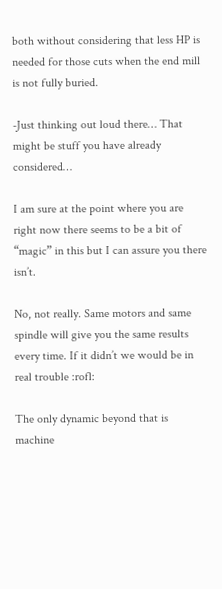both without considering that less HP is needed for those cuts when the end mill is not fully buried.

-Just thinking out loud there… That might be stuff you have already considered…

I am sure at the point where you are right now there seems to be a bit of “magic” in this but I can assure you there isn’t.

No, not really. Same motors and same spindle will give you the same results every time. If it didn’t we would be in real trouble :rofl:

The only dynamic beyond that is machine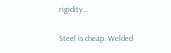rigidity…

Steel is cheap. Welded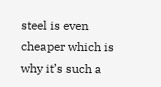steel is even cheaper which is why it’s such a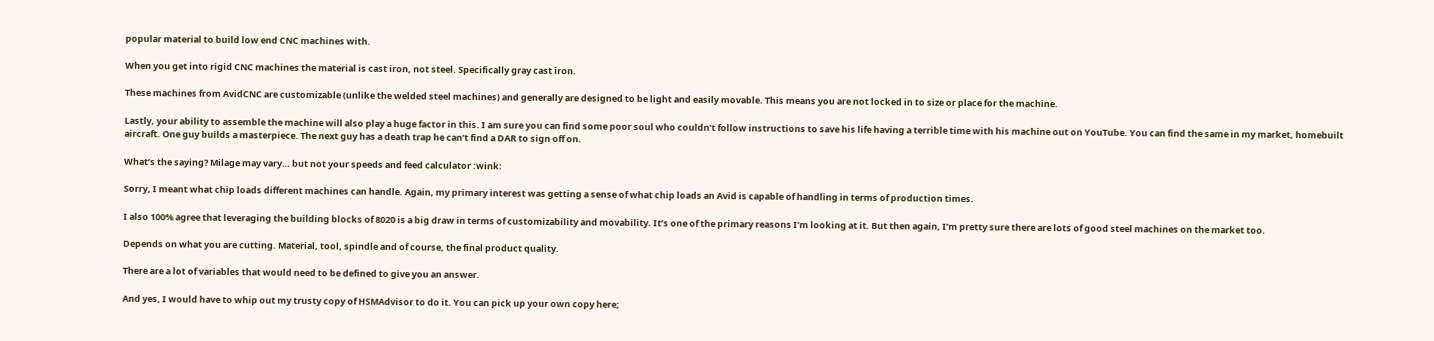popular material to build low end CNC machines with.

When you get into rigid CNC machines the material is cast iron, not steel. Specifically gray cast iron.

These machines from AvidCNC are customizable (unlike the welded steel machines) and generally are designed to be light and easily movable. This means you are not locked in to size or place for the machine.

Lastly, your ability to assemble the machine will also play a huge factor in this. I am sure you can find some poor soul who couldn’t follow instructions to save his life having a terrible time with his machine out on YouTube. You can find the same in my market, homebuilt aircraft. One guy builds a masterpiece. The next guy has a death trap he can’t find a DAR to sign off on.

What’s the saying? Milage may vary… but not your speeds and feed calculator :wink:

Sorry, I meant what chip loads different machines can handle. Again, my primary interest was getting a sense of what chip loads an Avid is capable of handling in terms of production times.

I also 100% agree that leveraging the building blocks of 8020 is a big draw in terms of customizability and movability. It’s one of the primary reasons I’m looking at it. But then again, I’m pretty sure there are lots of good steel machines on the market too.

Depends on what you are cutting. Material, tool, spindle and of course, the final product quality.

There are a lot of variables that would need to be defined to give you an answer.

And yes, I would have to whip out my trusty copy of HSMAdvisor to do it. You can pick up your own copy here;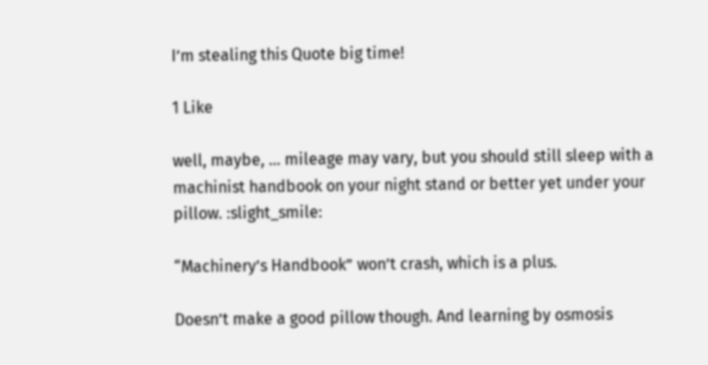I’m stealing this Quote big time!

1 Like

well, maybe, … mileage may vary, but you should still sleep with a machinist handbook on your night stand or better yet under your pillow. :slight_smile:

“Machinery’s Handbook” won’t crash, which is a plus.

Doesn’t make a good pillow though. And learning by osmosis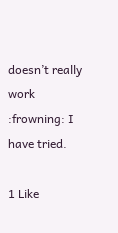doesn’t really work :frowning: I have tried.

1 Like